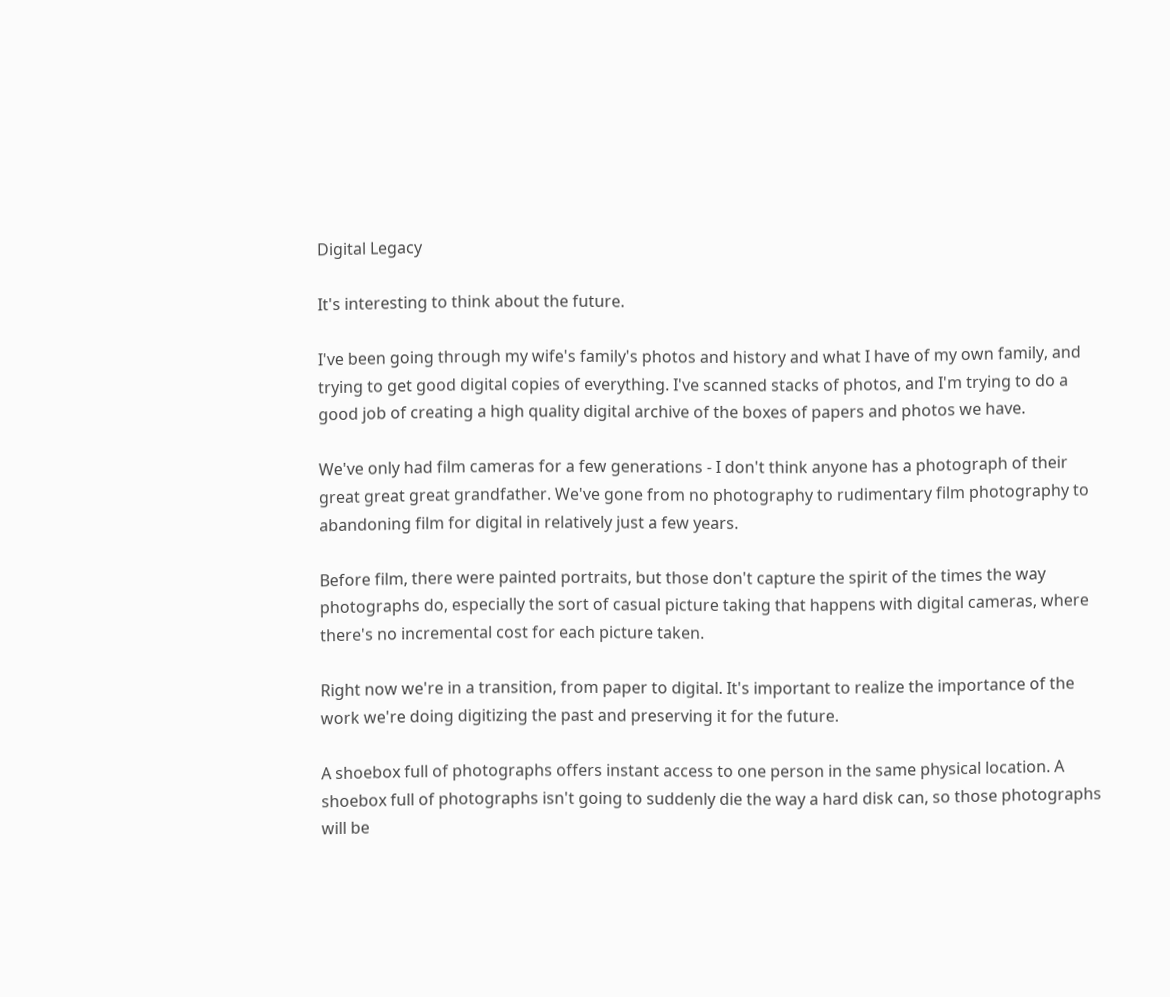Digital Legacy

It's interesting to think about the future.

I've been going through my wife's family's photos and history and what I have of my own family, and trying to get good digital copies of everything. I've scanned stacks of photos, and I'm trying to do a good job of creating a high quality digital archive of the boxes of papers and photos we have.

We've only had film cameras for a few generations - I don't think anyone has a photograph of their great great great grandfather. We've gone from no photography to rudimentary film photography to abandoning film for digital in relatively just a few years.

Before film, there were painted portraits, but those don't capture the spirit of the times the way photographs do, especially the sort of casual picture taking that happens with digital cameras, where there's no incremental cost for each picture taken.

Right now we're in a transition, from paper to digital. It's important to realize the importance of the work we're doing digitizing the past and preserving it for the future.

A shoebox full of photographs offers instant access to one person in the same physical location. A shoebox full of photographs isn't going to suddenly die the way a hard disk can, so those photographs will be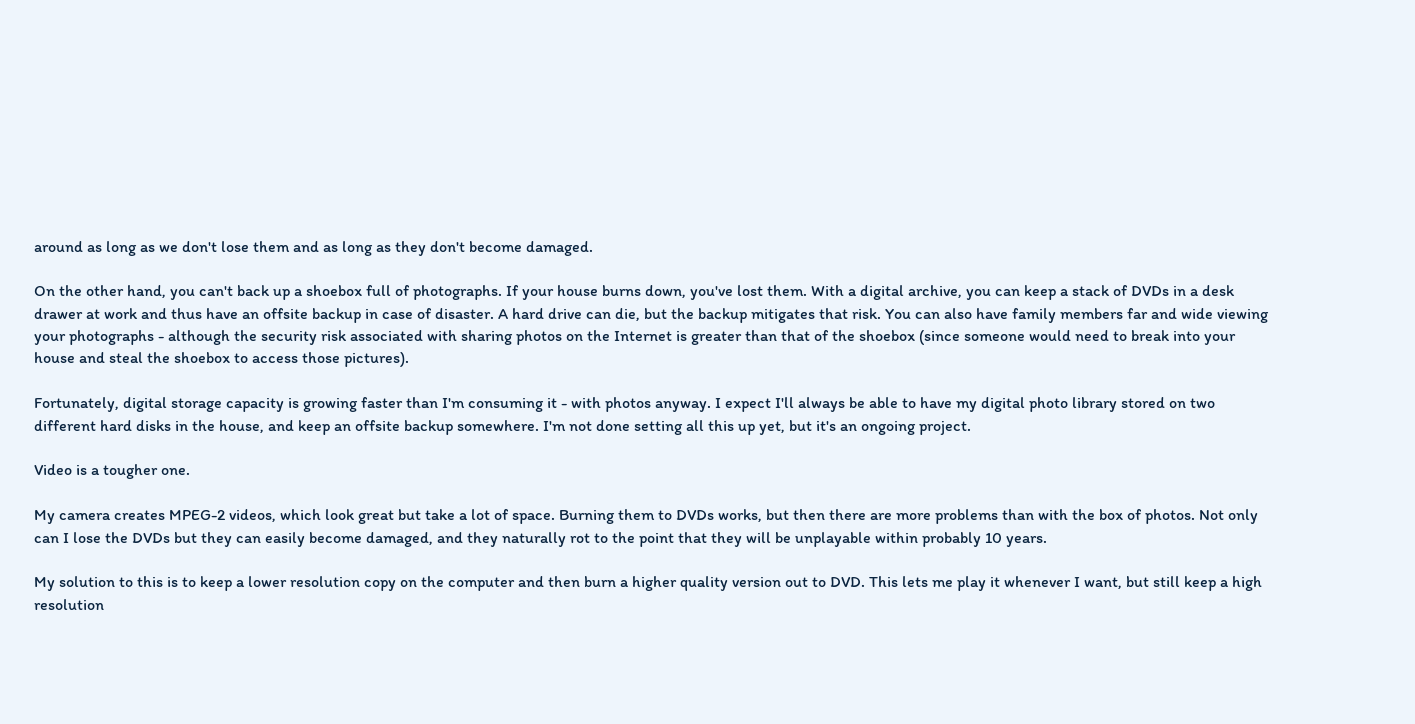around as long as we don't lose them and as long as they don't become damaged.

On the other hand, you can't back up a shoebox full of photographs. If your house burns down, you've lost them. With a digital archive, you can keep a stack of DVDs in a desk drawer at work and thus have an offsite backup in case of disaster. A hard drive can die, but the backup mitigates that risk. You can also have family members far and wide viewing your photographs - although the security risk associated with sharing photos on the Internet is greater than that of the shoebox (since someone would need to break into your house and steal the shoebox to access those pictures).

Fortunately, digital storage capacity is growing faster than I'm consuming it - with photos anyway. I expect I'll always be able to have my digital photo library stored on two different hard disks in the house, and keep an offsite backup somewhere. I'm not done setting all this up yet, but it's an ongoing project.

Video is a tougher one.

My camera creates MPEG-2 videos, which look great but take a lot of space. Burning them to DVDs works, but then there are more problems than with the box of photos. Not only can I lose the DVDs but they can easily become damaged, and they naturally rot to the point that they will be unplayable within probably 10 years.

My solution to this is to keep a lower resolution copy on the computer and then burn a higher quality version out to DVD. This lets me play it whenever I want, but still keep a high resolution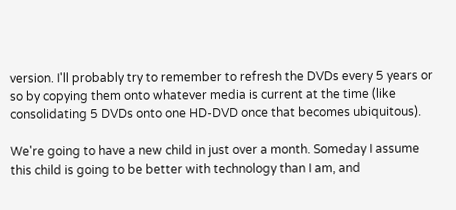version. I'll probably try to remember to refresh the DVDs every 5 years or so by copying them onto whatever media is current at the time (like consolidating 5 DVDs onto one HD-DVD once that becomes ubiquitous).

We're going to have a new child in just over a month. Someday I assume this child is going to be better with technology than I am, and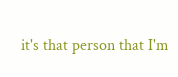it's that person that I'm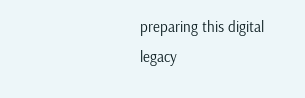preparing this digital legacy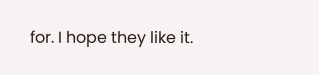for. I hope they like it.